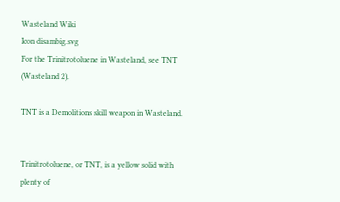Wasteland Wiki
Icon disambig.svg
For the Trinitrotoluene in Wasteland, see TNT (Wasteland 2).

TNT is a Demolitions skill weapon in Wasteland.


Trinitrotoluene, or TNT, is a yellow solid with plenty of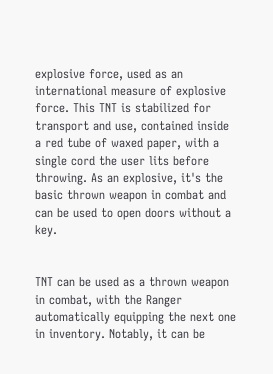explosive force, used as an international measure of explosive force. This TNT is stabilized for transport and use, contained inside a red tube of waxed paper, with a single cord the user lits before throwing. As an explosive, it's the basic thrown weapon in combat and can be used to open doors without a key.


TNT can be used as a thrown weapon in combat, with the Ranger automatically equipping the next one in inventory. Notably, it can be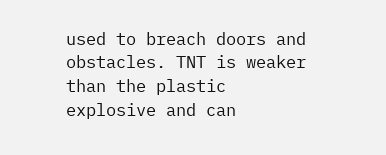used to breach doors and obstacles. TNT is weaker than the plastic explosive and can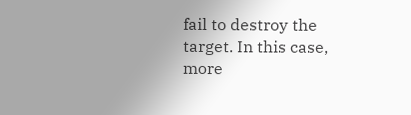fail to destroy the target. In this case, more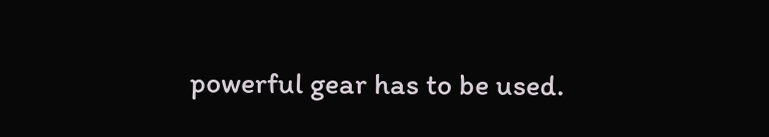powerful gear has to be used.